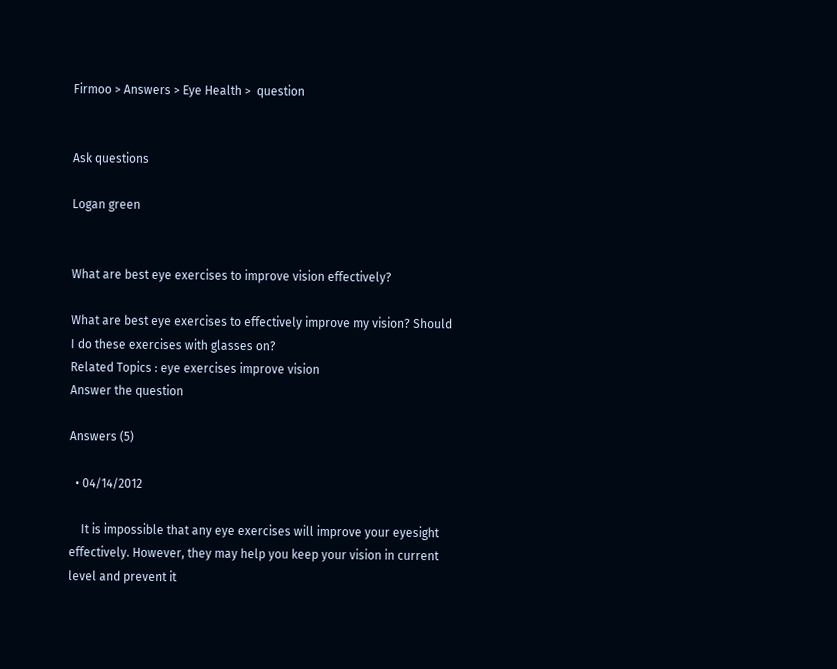Firmoo > Answers > Eye Health >  question


Ask questions

Logan green


What are best eye exercises to improve vision effectively?

What are best eye exercises to effectively improve my vision? Should I do these exercises with glasses on?
Related Topics : eye exercises improve vision
Answer the question

Answers (5)

  • 04/14/2012

    It is impossible that any eye exercises will improve your eyesight effectively. However, they may help you keep your vision in current level and prevent it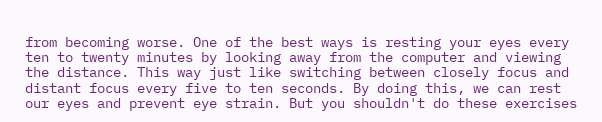from becoming worse. One of the best ways is resting your eyes every ten to twenty minutes by looking away from the computer and viewing the distance. This way just like switching between closely focus and distant focus every five to ten seconds. By doing this, we can rest our eyes and prevent eye strain. But you shouldn't do these exercises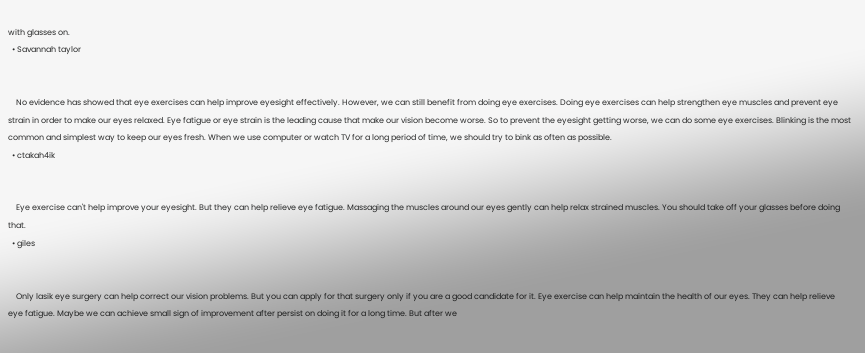with glasses on.
  • Savannah taylor


    No evidence has showed that eye exercises can help improve eyesight effectively. However, we can still benefit from doing eye exercises. Doing eye exercises can help strengthen eye muscles and prevent eye strain in order to make our eyes relaxed. Eye fatigue or eye strain is the leading cause that make our vision become worse. So to prevent the eyesight getting worse, we can do some eye exercises. Blinking is the most common and simplest way to keep our eyes fresh. When we use computer or watch TV for a long period of time, we should try to bink as often as possible.
  • ctakah4ik


    Eye exercise can't help improve your eyesight. But they can help relieve eye fatigue. Massaging the muscles around our eyes gently can help relax strained muscles. You should take off your glasses before doing that.
  • giles


    Only lasik eye surgery can help correct our vision problems. But you can apply for that surgery only if you are a good candidate for it. Eye exercise can help maintain the health of our eyes. They can help relieve eye fatigue. Maybe we can achieve small sign of improvement after persist on doing it for a long time. But after we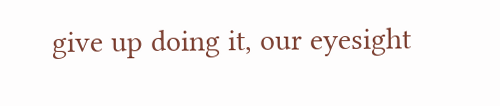give up doing it, our eyesight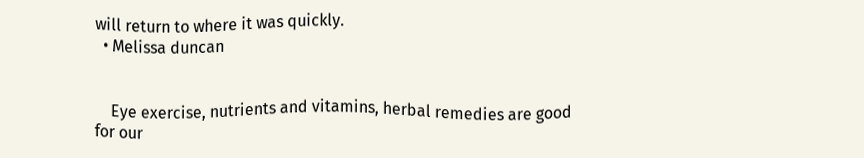will return to where it was quickly.
  • Melissa duncan


    Eye exercise, nutrients and vitamins, herbal remedies are good for our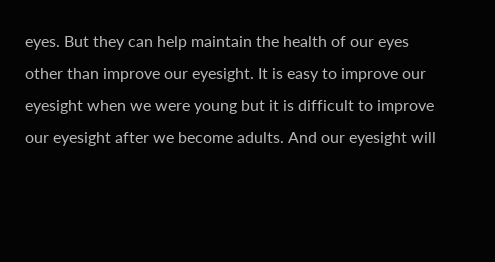eyes. But they can help maintain the health of our eyes other than improve our eyesight. It is easy to improve our eyesight when we were young but it is difficult to improve our eyesight after we become adults. And our eyesight will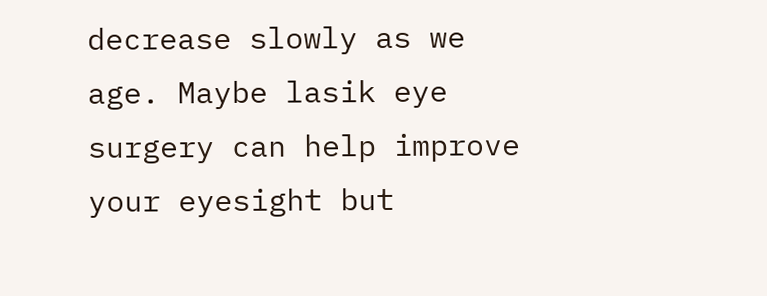decrease slowly as we age. Maybe lasik eye surgery can help improve your eyesight but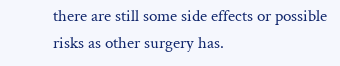there are still some side effects or possible risks as other surgery has.